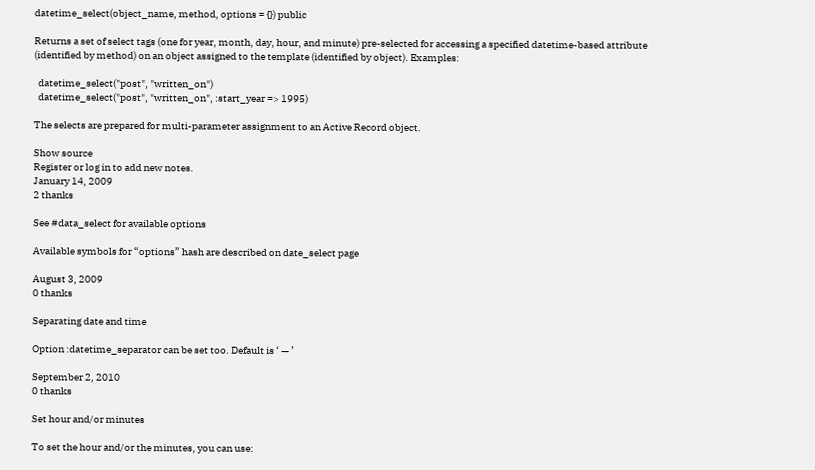datetime_select(object_name, method, options = {}) public

Returns a set of select tags (one for year, month, day, hour, and minute) pre-selected for accessing a specified datetime-based attribute (identified by method) on an object assigned to the template (identified by object). Examples:

  datetime_select("post", "written_on")
  datetime_select("post", "written_on", :start_year => 1995)

The selects are prepared for multi-parameter assignment to an Active Record object.

Show source
Register or log in to add new notes.
January 14, 2009
2 thanks

See #data_select for available options

Available symbols for “options” hash are described on date_select page

August 3, 2009
0 thanks

Separating date and time

Option :datetime_separator can be set too. Default is ‘ — ’

September 2, 2010
0 thanks

Set hour and/or minutes

To set the hour and/or the minutes, you can use: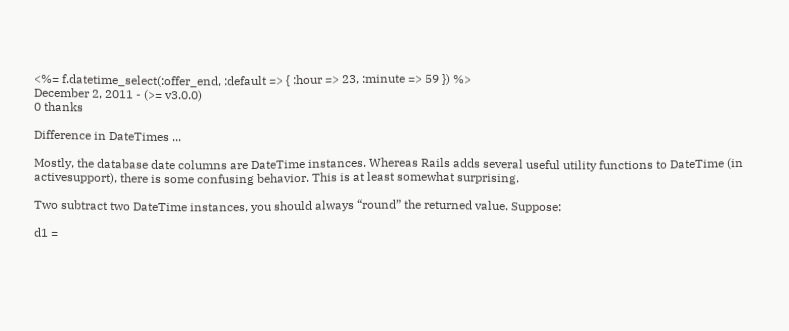<%= f.datetime_select(:offer_end, :default => { :hour => 23, :minute => 59 }) %>
December 2, 2011 - (>= v3.0.0)
0 thanks

Difference in DateTimes ...

Mostly, the database date columns are DateTime instances. Whereas Rails adds several useful utility functions to DateTime (in activesupport), there is some confusing behavior. This is at least somewhat surprising.

Two subtract two DateTime instances, you should always “round” the returned value. Suppose:

d1 =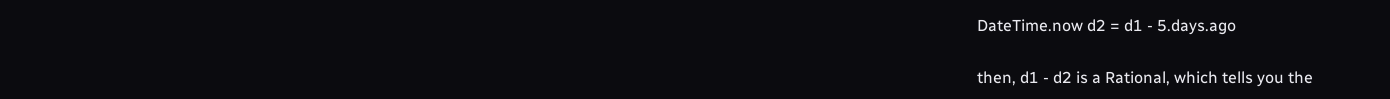DateTime.now d2 = d1 - 5.days.ago

then, d1 - d2 is a Rational, which tells you the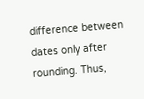difference between dates only after rounding. Thus,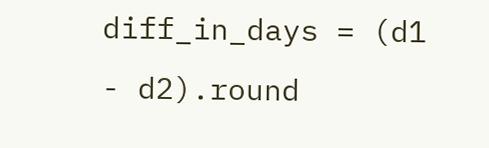diff_in_days = (d1 - d2).round